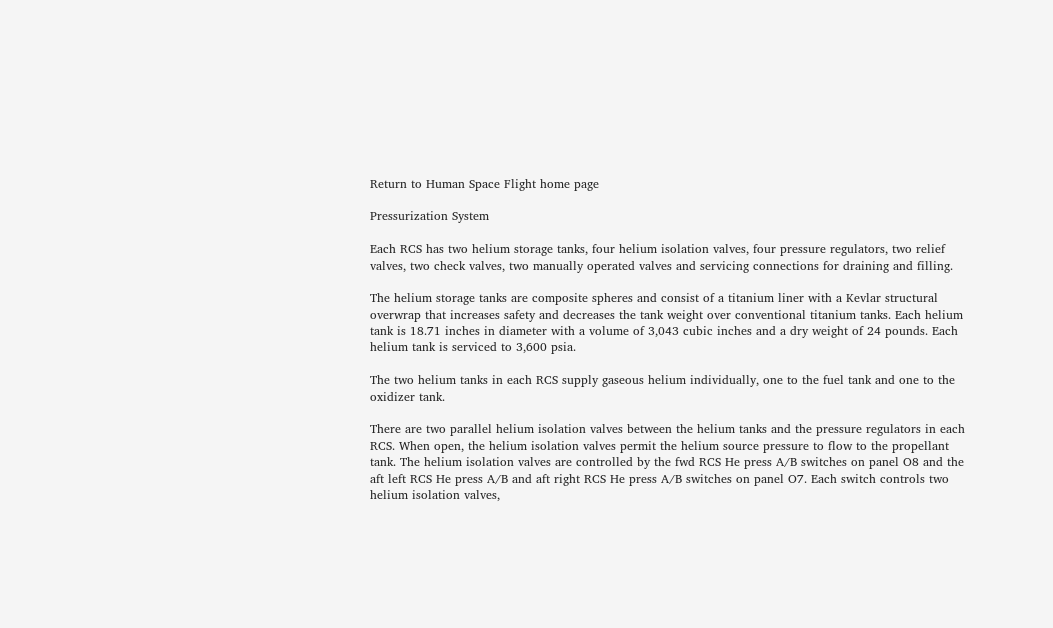Return to Human Space Flight home page

Pressurization System

Each RCS has two helium storage tanks, four helium isolation valves, four pressure regulators, two relief valves, two check valves, two manually operated valves and servicing connections for draining and filling.

The helium storage tanks are composite spheres and consist of a titanium liner with a Kevlar structural overwrap that increases safety and decreases the tank weight over conventional titanium tanks. Each helium tank is 18.71 inches in diameter with a volume of 3,043 cubic inches and a dry weight of 24 pounds. Each helium tank is serviced to 3,600 psia.

The two helium tanks in each RCS supply gaseous helium individually, one to the fuel tank and one to the oxidizer tank.

There are two parallel helium isolation valves between the helium tanks and the pressure regulators in each RCS. When open, the helium isolation valves permit the helium source pressure to flow to the propellant tank. The helium isolation valves are controlled by the fwd RCS He press A/B switches on panel O8 and the aft left RCS He press A/B and aft right RCS He press A/B switches on panel O7. Each switch controls two helium isolation valves,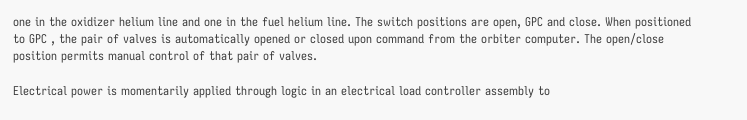one in the oxidizer helium line and one in the fuel helium line. The switch positions are open, GPC and close. When positioned to GPC , the pair of valves is automatically opened or closed upon command from the orbiter computer. The open/close position permits manual control of that pair of valves.

Electrical power is momentarily applied through logic in an electrical load controller assembly to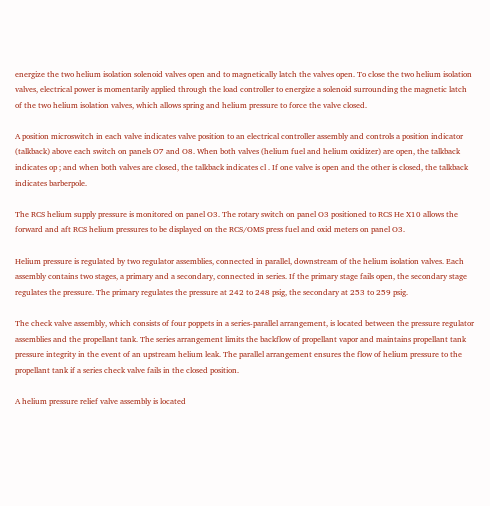energize the two helium isolation solenoid valves open and to magnetically latch the valves open. To close the two helium isolation valves, electrical power is momentarily applied through the load controller to energize a solenoid surrounding the magnetic latch of the two helium isolation valves, which allows spring and helium pressure to force the valve closed.

A position microswitch in each valve indicates valve position to an electrical controller assembly and controls a position indicator (talkback) above each switch on panels O7 and O8. When both valves (helium fuel and helium oxidizer) are open, the talkback indicates op ; and when both valves are closed, the talkback indicates cl . If one valve is open and the other is closed, the talkback indicates barberpole.

The RCS helium supply pressure is monitored on panel O3. The rotary switch on panel O3 positioned to RCS He X10 allows the forward and aft RCS helium pressures to be displayed on the RCS/OMS press fuel and oxid meters on panel O3.

Helium pressure is regulated by two regulator assemblies, connected in parallel, downstream of the helium isolation valves. Each assembly contains two stages, a primary and a secondary, connected in series. If the primary stage fails open, the secondary stage regulates the pressure. The primary regulates the pressure at 242 to 248 psig, the secondary at 253 to 259 psig.

The check valve assembly, which consists of four poppets in a series-parallel arrangement, is located between the pressure regulator assemblies and the propellant tank. The series arrangement limits the backflow of propellant vapor and maintains propellant tank pressure integrity in the event of an upstream helium leak. The parallel arrangement ensures the flow of helium pressure to the propellant tank if a series check valve fails in the closed position.

A helium pressure relief valve assembly is located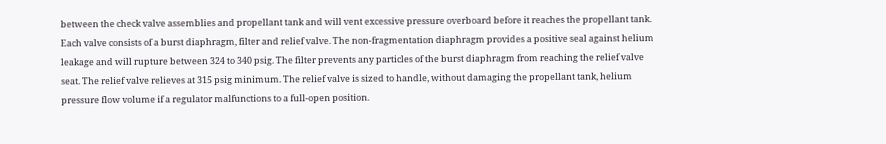between the check valve assemblies and propellant tank and will vent excessive pressure overboard before it reaches the propellant tank. Each valve consists of a burst diaphragm, filter and relief valve. The non-fragmentation diaphragm provides a positive seal against helium leakage and will rupture between 324 to 340 psig. The filter prevents any particles of the burst diaphragm from reaching the relief valve seat. The relief valve relieves at 315 psig minimum. The relief valve is sized to handle, without damaging the propellant tank, helium pressure flow volume if a regulator malfunctions to a full-open position.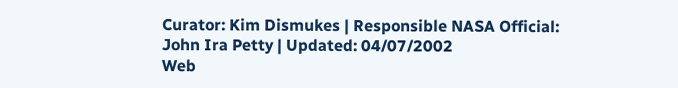Curator: Kim Dismukes | Responsible NASA Official: John Ira Petty | Updated: 04/07/2002
Web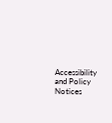Accessibility and Policy Notices